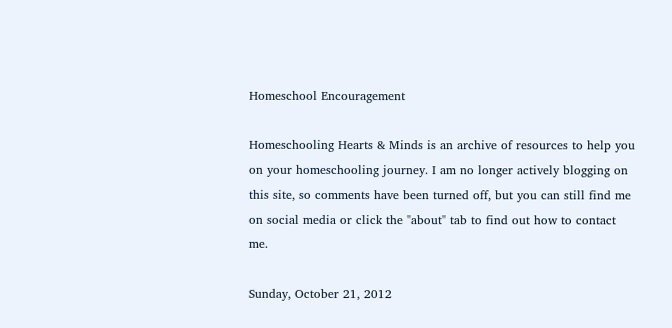Homeschool Encouragement

Homeschooling Hearts & Minds is an archive of resources to help you on your homeschooling journey. I am no longer actively blogging on this site, so comments have been turned off, but you can still find me on social media or click the "about" tab to find out how to contact me.

Sunday, October 21, 2012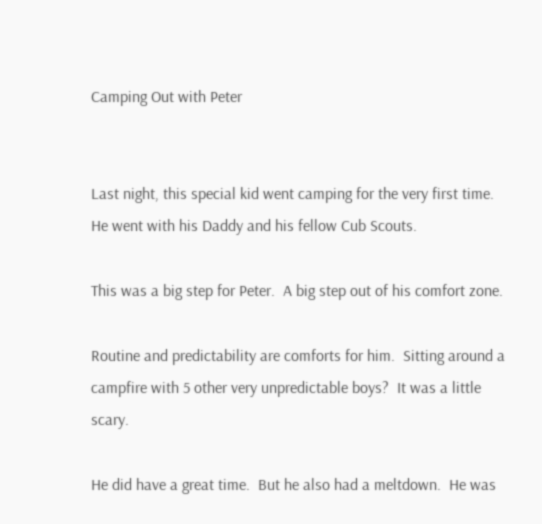Camping Out with Peter


Last night, this special kid went camping for the very first time.  He went with his Daddy and his fellow Cub Scouts.

This was a big step for Peter.  A big step out of his comfort zone.

Routine and predictability are comforts for him.  Sitting around a campfire with 5 other very unpredictable boys?  It was a little scary.

He did have a great time.  But he also had a meltdown.  He was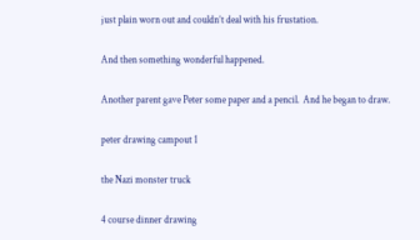just plain worn out and couldn’t deal with his frustation.

And then something wonderful happened.

Another parent gave Peter some paper and a pencil.  And he began to draw.

peter drawing campout 1

the Nazi monster truck

4 course dinner drawing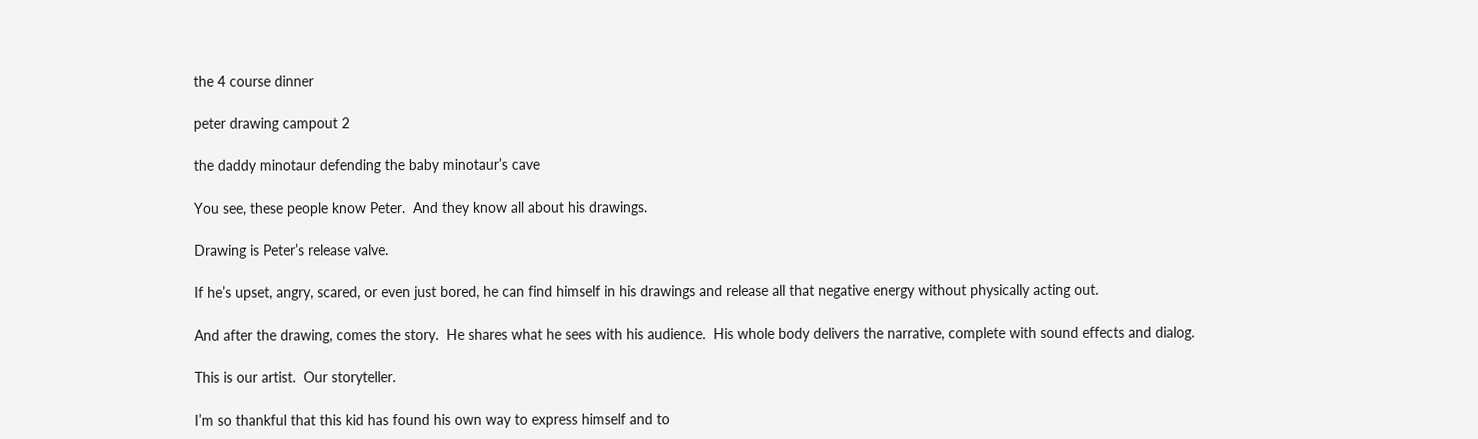the 4 course dinner

peter drawing campout 2

the daddy minotaur defending the baby minotaur’s cave

You see, these people know Peter.  And they know all about his drawings.

Drawing is Peter’s release valve.

If he’s upset, angry, scared, or even just bored, he can find himself in his drawings and release all that negative energy without physically acting out.

And after the drawing, comes the story.  He shares what he sees with his audience.  His whole body delivers the narrative, complete with sound effects and dialog.

This is our artist.  Our storyteller.

I’m so thankful that this kid has found his own way to express himself and to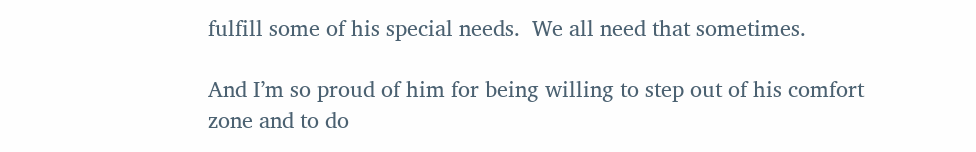fulfill some of his special needs.  We all need that sometimes.

And I’m so proud of him for being willing to step out of his comfort zone and to do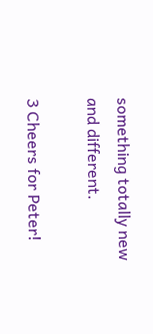something totally new and different.

3 Cheers for Peter!